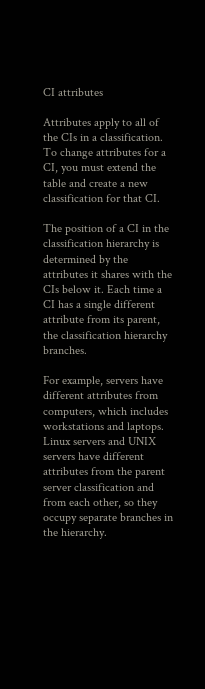CI attributes

Attributes apply to all of the CIs in a classification. To change attributes for a CI, you must extend the table and create a new classification for that CI.

The position of a CI in the classification hierarchy is determined by the attributes it shares with the CIs below it. Each time a CI has a single different attribute from its parent, the classification hierarchy branches.

For example, servers have different attributes from computers, which includes workstations and laptops. Linux servers and UNIX servers have different attributes from the parent server classification and from each other, so they occupy separate branches in the hierarchy.